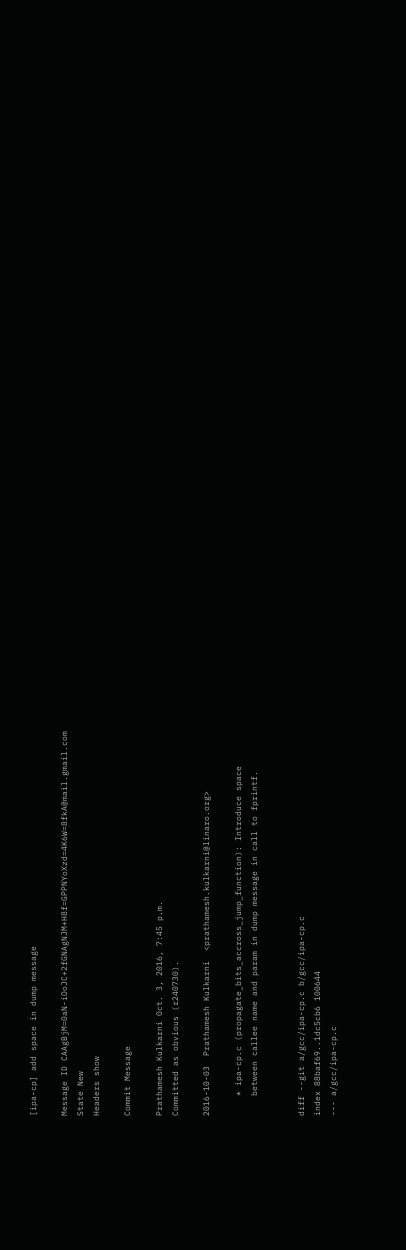[ipa-cp] add space in dump message

Message ID CAAgBjM=0aN-iOoJC+2fGNAgNJM+H8f=GPPNYoXzd=4K6W=8fkA@mail.gmail.com
State New
Headers show

Commit Message

Prathamesh Kulkarni Oct. 3, 2016, 7:45 p.m.
Committed as obvious (r240730).

2016-10-03  Prathamesh Kulkarni  <prathamesh.kulkarni@linaro.org>

    * ipa-cp.c (propagate_bits_accross_jump_function): Introduce space
    between callee name and param in dump message in call to fprintf.


diff --git a/gcc/ipa-cp.c b/gcc/ipa-cp.c
index 88baf69..1dc5cb6 100644
--- a/gcc/ipa-cp.c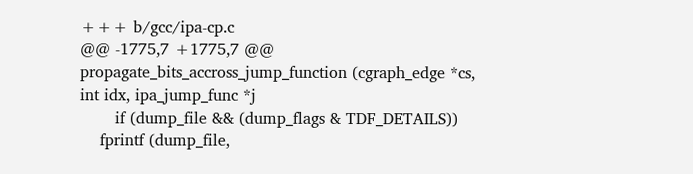+++ b/gcc/ipa-cp.c
@@ -1775,7 +1775,7 @@  propagate_bits_accross_jump_function (cgraph_edge *cs, int idx, ipa_jump_func *j
       if (dump_file && (dump_flags & TDF_DETAILS))
    fprintf (dump_file,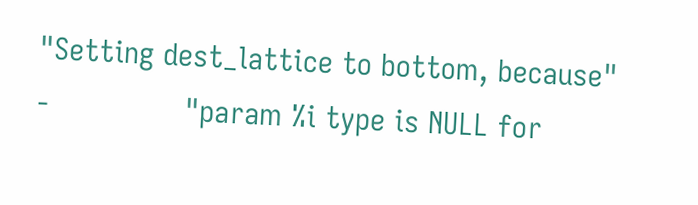"Setting dest_lattice to bottom, because"
-               "param %i type is NULL for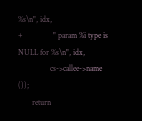%s\n", idx,
+               " param %i type is NULL for %s\n", idx,
                cs->callee->name ());
       return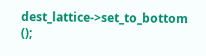dest_lattice->set_to_bottom ();